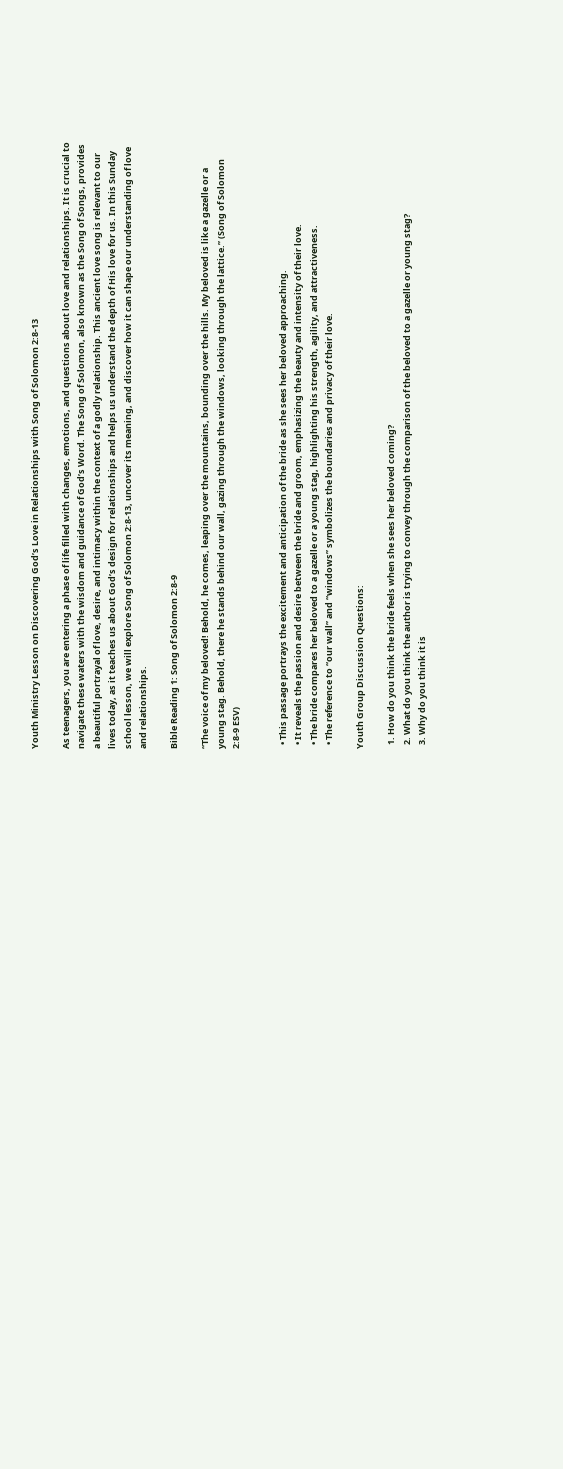Youth Ministry Lesson on Discovering God’s Love in Relationships with Song of Solomon 2:8-13

As teenagers, you are entering a phase of life filled with changes, emotions, and questions about love and relationships. It is crucial to navigate these waters with the wisdom and guidance of God’s Word. The Song of Solomon, also known as the Song of Songs, provides a beautiful portrayal of love, desire, and intimacy within the context of a godly relationship. This ancient love song is relevant to our lives today, as it teaches us about God’s design for relationships and helps us understand the depth of His love for us. In this Sunday school lesson, we will explore Song of Solomon 2:8-13, uncover its meaning, and discover how it can shape our understanding of love and relationships.

Bible Reading 1: Song of Solomon 2:8-9

“The voice of my beloved! Behold, he comes, leaping over the mountains, bounding over the hills. My beloved is like a gazelle or a young stag. Behold, there he stands behind our wall, gazing through the windows, looking through the lattice.” (Song of Solomon 2:8-9 ESV)


  • This passage portrays the excitement and anticipation of the bride as she sees her beloved approaching.
  • It reveals the passion and desire between the bride and groom, emphasizing the beauty and intensity of their love.
  • The bride compares her beloved to a gazelle or a young stag, highlighting his strength, agility, and attractiveness.
  • The reference to “our wall” and “windows” symbolizes the boundaries and privacy of their love.

Youth Group Discussion Questions:

  1. How do you think the bride feels when she sees her beloved coming?
  2. What do you think the author is trying to convey through the comparison of the beloved to a gazelle or young stag?
  3. Why do you think it is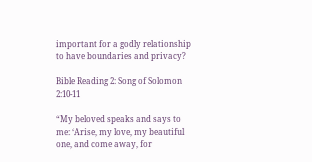important for a godly relationship to have boundaries and privacy?

Bible Reading 2: Song of Solomon 2:10-11

“My beloved speaks and says to me: ‘Arise, my love, my beautiful one, and come away, for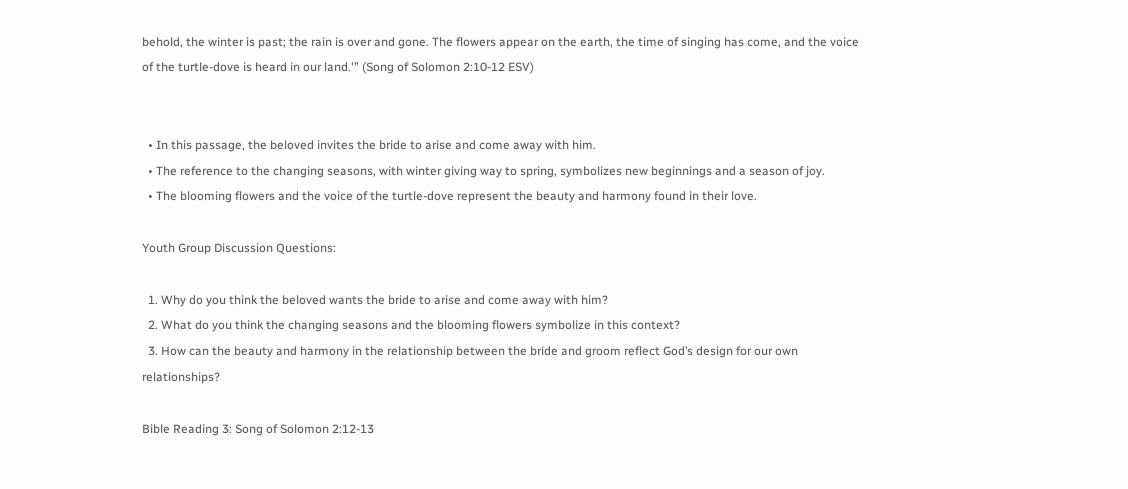behold, the winter is past; the rain is over and gone. The flowers appear on the earth, the time of singing has come, and the voice of the turtle-dove is heard in our land.'” (Song of Solomon 2:10-12 ESV)


  • In this passage, the beloved invites the bride to arise and come away with him.
  • The reference to the changing seasons, with winter giving way to spring, symbolizes new beginnings and a season of joy.
  • The blooming flowers and the voice of the turtle-dove represent the beauty and harmony found in their love.

Youth Group Discussion Questions:

  1. Why do you think the beloved wants the bride to arise and come away with him?
  2. What do you think the changing seasons and the blooming flowers symbolize in this context?
  3. How can the beauty and harmony in the relationship between the bride and groom reflect God’s design for our own relationships?

Bible Reading 3: Song of Solomon 2:12-13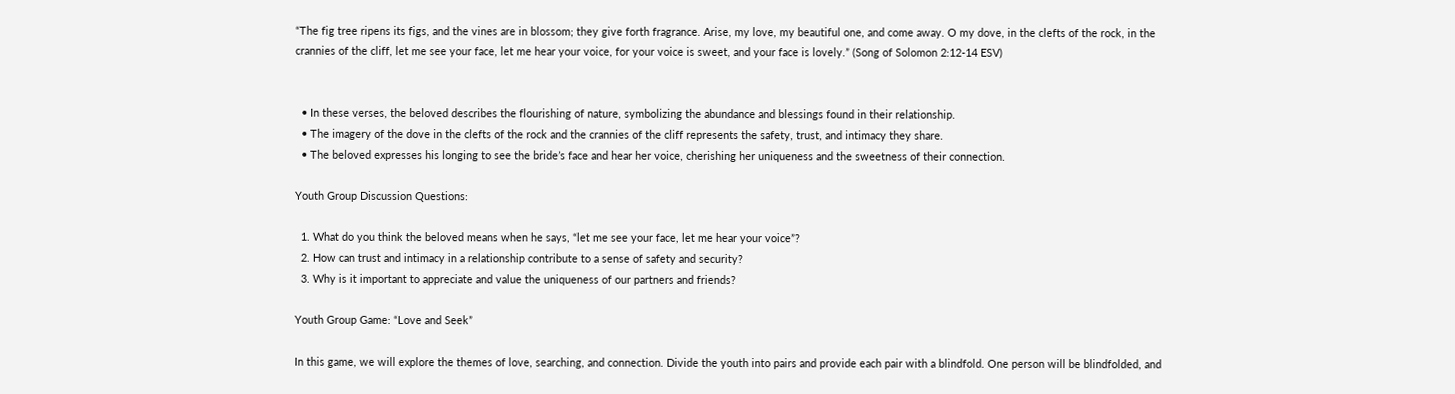“The fig tree ripens its figs, and the vines are in blossom; they give forth fragrance. Arise, my love, my beautiful one, and come away. O my dove, in the clefts of the rock, in the crannies of the cliff, let me see your face, let me hear your voice, for your voice is sweet, and your face is lovely.” (Song of Solomon 2:12-14 ESV)


  • In these verses, the beloved describes the flourishing of nature, symbolizing the abundance and blessings found in their relationship.
  • The imagery of the dove in the clefts of the rock and the crannies of the cliff represents the safety, trust, and intimacy they share.
  • The beloved expresses his longing to see the bride’s face and hear her voice, cherishing her uniqueness and the sweetness of their connection.

Youth Group Discussion Questions:

  1. What do you think the beloved means when he says, “let me see your face, let me hear your voice”?
  2. How can trust and intimacy in a relationship contribute to a sense of safety and security?
  3. Why is it important to appreciate and value the uniqueness of our partners and friends?

Youth Group Game: “Love and Seek”

In this game, we will explore the themes of love, searching, and connection. Divide the youth into pairs and provide each pair with a blindfold. One person will be blindfolded, and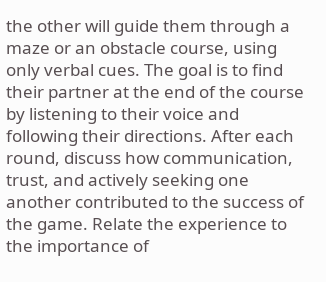the other will guide them through a maze or an obstacle course, using only verbal cues. The goal is to find their partner at the end of the course by listening to their voice and following their directions. After each round, discuss how communication, trust, and actively seeking one another contributed to the success of the game. Relate the experience to the importance of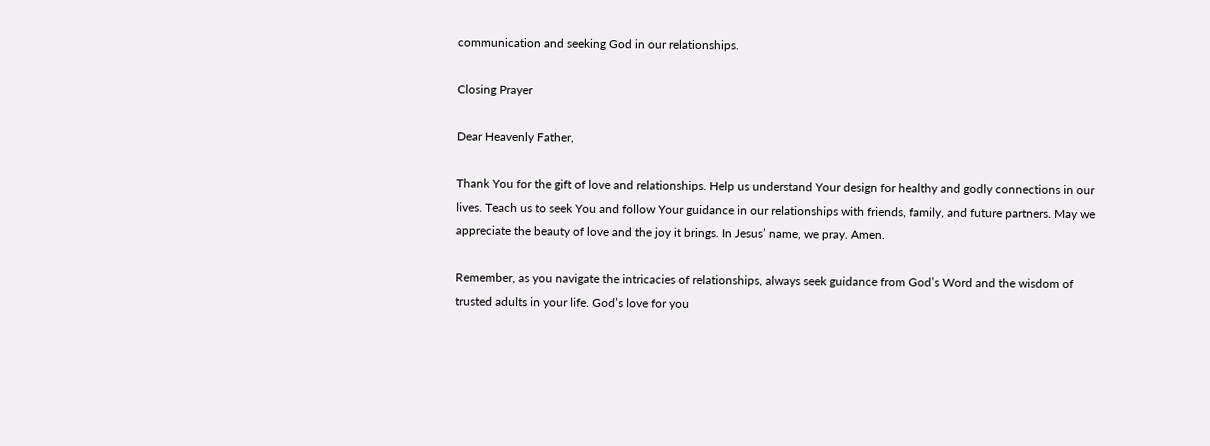communication and seeking God in our relationships.

Closing Prayer

Dear Heavenly Father,

Thank You for the gift of love and relationships. Help us understand Your design for healthy and godly connections in our lives. Teach us to seek You and follow Your guidance in our relationships with friends, family, and future partners. May we appreciate the beauty of love and the joy it brings. In Jesus’ name, we pray. Amen.

Remember, as you navigate the intricacies of relationships, always seek guidance from God’s Word and the wisdom of trusted adults in your life. God’s love for you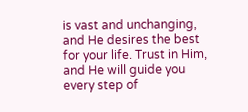is vast and unchanging, and He desires the best for your life. Trust in Him, and He will guide you every step of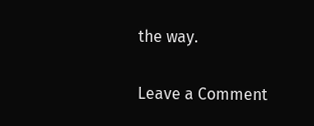the way.

Leave a Comment